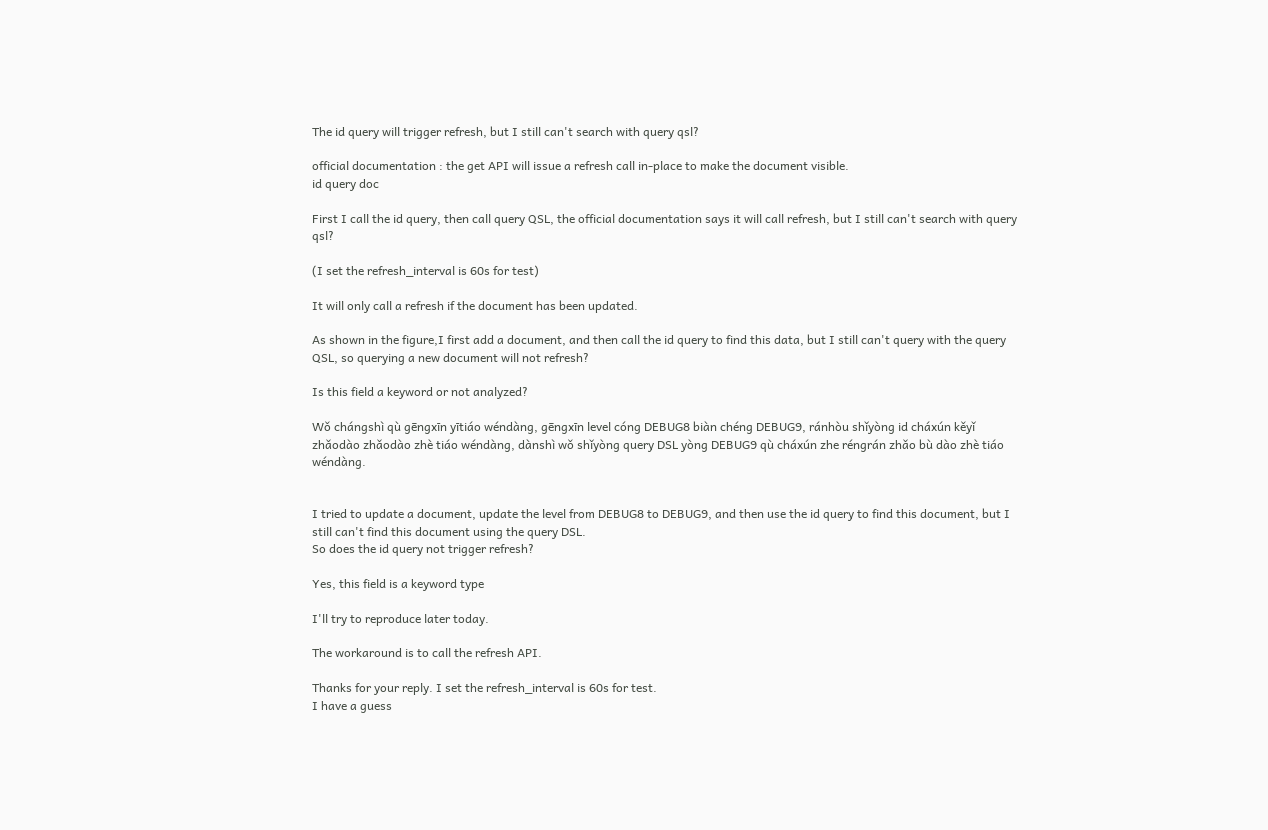The id query will trigger refresh, but I still can't search with query qsl?

official documentation : the get API will issue a refresh call in-place to make the document visible.
id query doc

First I call the id query, then call query QSL, the official documentation says it will call refresh, but I still can't search with query qsl?

(I set the refresh_interval is 60s for test)

It will only call a refresh if the document has been updated.

As shown in the figure,I first add a document, and then call the id query to find this data, but I still can't query with the query QSL, so querying a new document will not refresh?

Is this field a keyword or not analyzed?

Wǒ chángshì qù gēngxīn yītiáo wéndàng, gēngxīn level cóng DEBUG8 biàn chéng DEBUG9, ránhòu shǐyòng id cháxún kěyǐ zhǎodào zhǎodào zhè tiáo wéndàng, dànshì wǒ shǐyòng query DSL yòng DEBUG9 qù cháxún zhe réngrán zhǎo bù dào zhè tiáo wéndàng.


I tried to update a document, update the level from DEBUG8 to DEBUG9, and then use the id query to find this document, but I still can't find this document using the query DSL.
So does the id query not trigger refresh?

Yes, this field is a keyword type

I'll try to reproduce later today.

The workaround is to call the refresh API.

Thanks for your reply. I set the refresh_interval is 60s for test.
I have a guess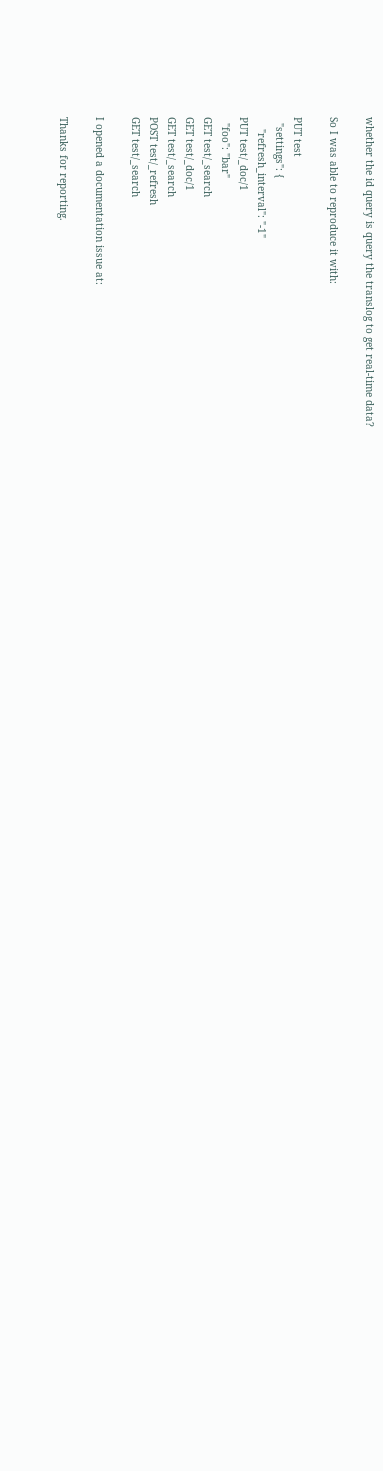whether the id query is query the translog to get real-time data?

So I was able to reproduce it with:

PUT test
  "settings": {
    "refresh_interval": "-1"
PUT test/_doc/1
  "foo": "bar"
GET test/_search
GET test/_doc/1
GET test/_search
POST test/_refresh
GET test/_search

I opened a documentation issue at:

Thanks for reporting.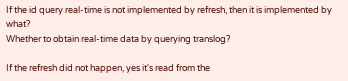If the id query real-time is not implemented by refresh, then it is implemented by what?
Whether to obtain real-time data by querying translog?

If the refresh did not happen, yes it's read from the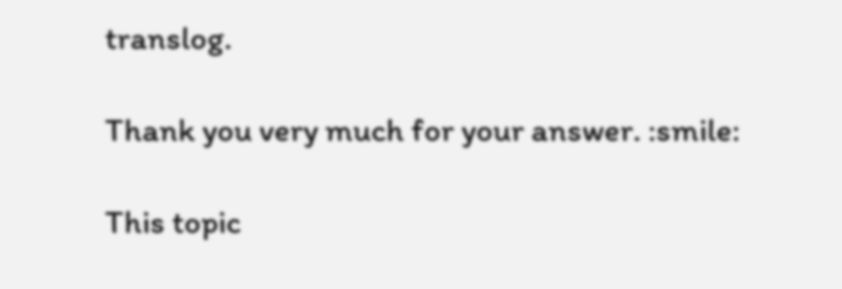translog.

Thank you very much for your answer. :smile:

This topic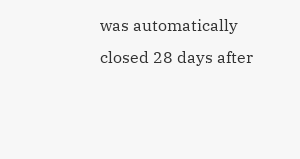was automatically closed 28 days after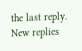the last reply. New replies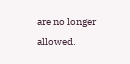are no longer allowed.